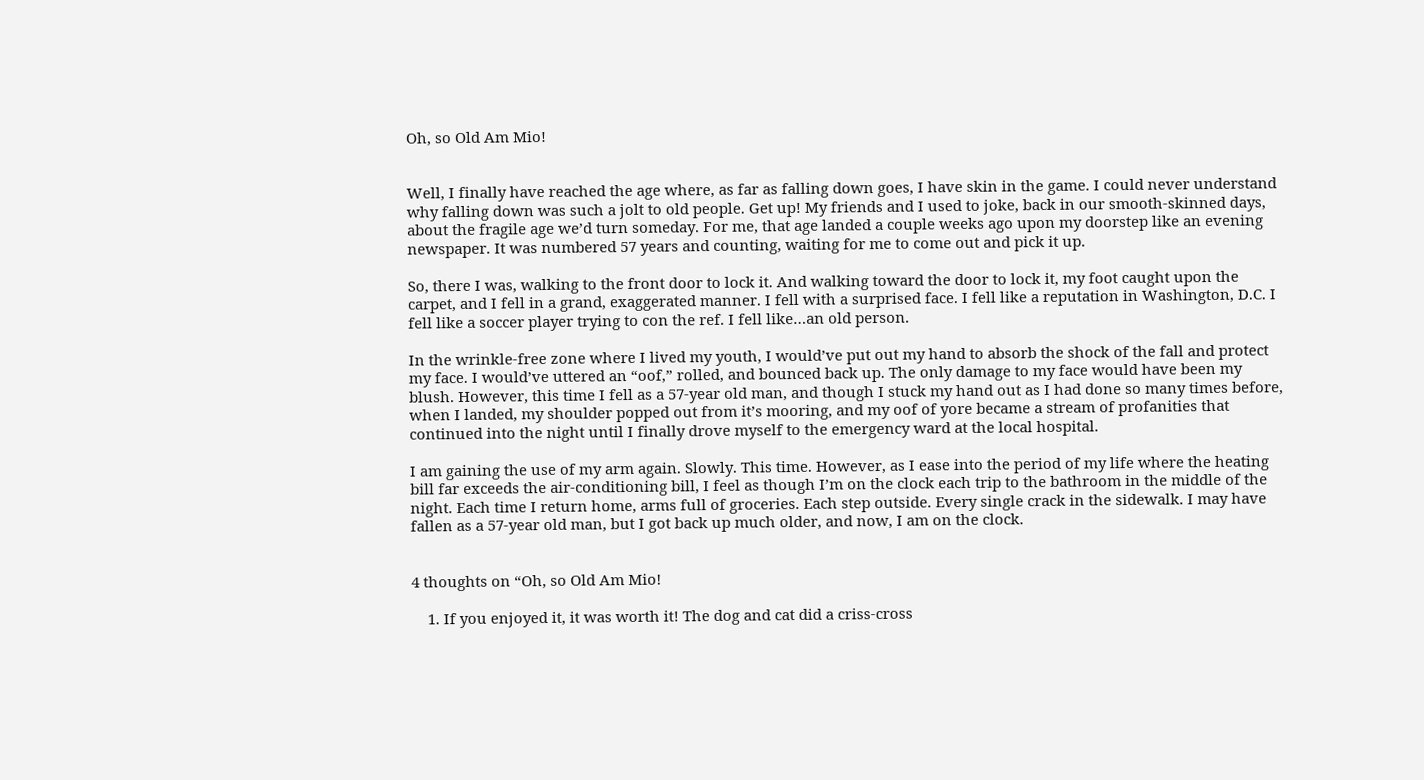Oh, so Old Am Mio!


Well, I finally have reached the age where, as far as falling down goes, I have skin in the game. I could never understand why falling down was such a jolt to old people. Get up! My friends and I used to joke, back in our smooth-skinned days, about the fragile age we’d turn someday. For me, that age landed a couple weeks ago upon my doorstep like an evening newspaper. It was numbered 57 years and counting, waiting for me to come out and pick it up.

So, there I was, walking to the front door to lock it. And walking toward the door to lock it, my foot caught upon the carpet, and I fell in a grand, exaggerated manner. I fell with a surprised face. I fell like a reputation in Washington, D.C. I fell like a soccer player trying to con the ref. I fell like…an old person.

In the wrinkle-free zone where I lived my youth, I would’ve put out my hand to absorb the shock of the fall and protect my face. I would’ve uttered an “oof,” rolled, and bounced back up. The only damage to my face would have been my blush. However, this time I fell as a 57-year old man, and though I stuck my hand out as I had done so many times before, when I landed, my shoulder popped out from it’s mooring, and my oof of yore became a stream of profanities that continued into the night until I finally drove myself to the emergency ward at the local hospital.

I am gaining the use of my arm again. Slowly. This time. However, as I ease into the period of my life where the heating bill far exceeds the air-conditioning bill, I feel as though I’m on the clock each trip to the bathroom in the middle of the night. Each time I return home, arms full of groceries. Each step outside. Every single crack in the sidewalk. I may have fallen as a 57-year old man, but I got back up much older, and now, I am on the clock.


4 thoughts on “Oh, so Old Am Mio!

    1. If you enjoyed it, it was worth it! The dog and cat did a criss-cross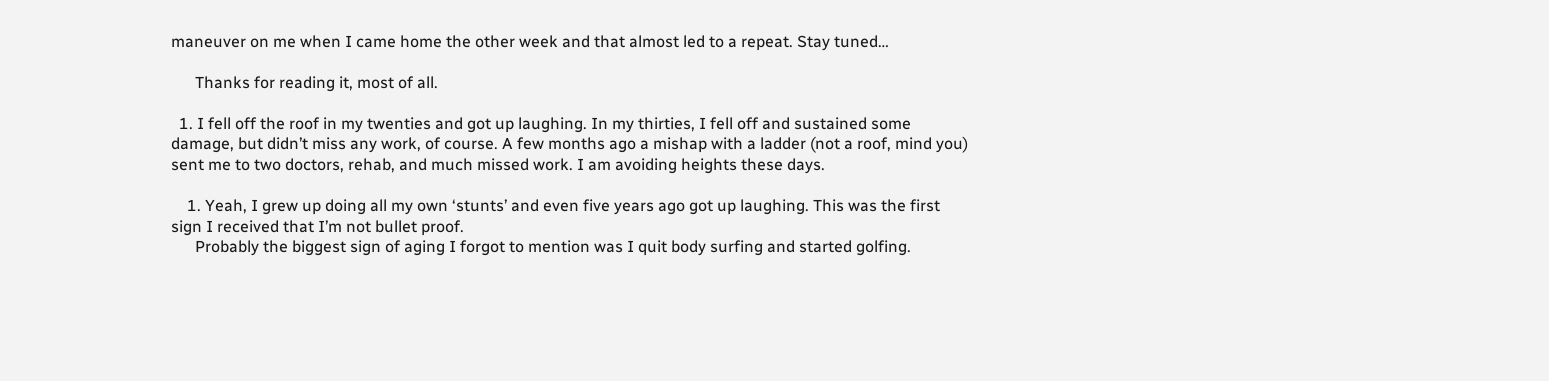maneuver on me when I came home the other week and that almost led to a repeat. Stay tuned…

      Thanks for reading it, most of all.

  1. I fell off the roof in my twenties and got up laughing. In my thirties, I fell off and sustained some damage, but didn’t miss any work, of course. A few months ago a mishap with a ladder (not a roof, mind you) sent me to two doctors, rehab, and much missed work. I am avoiding heights these days.

    1. Yeah, I grew up doing all my own ‘stunts’ and even five years ago got up laughing. This was the first sign I received that I’m not bullet proof.
      Probably the biggest sign of aging I forgot to mention was I quit body surfing and started golfing.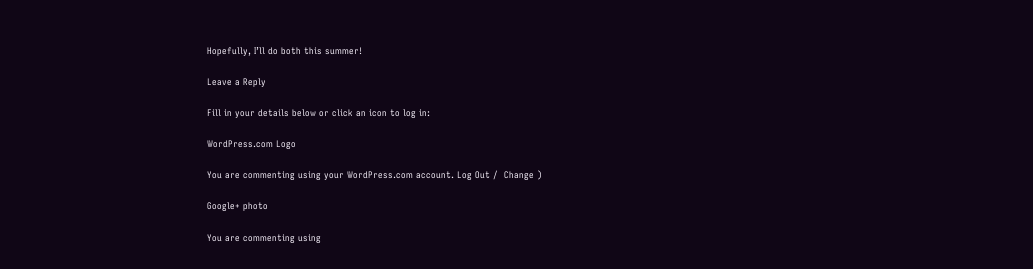Hopefully, I’ll do both this summer!

Leave a Reply

Fill in your details below or click an icon to log in:

WordPress.com Logo

You are commenting using your WordPress.com account. Log Out /  Change )

Google+ photo

You are commenting using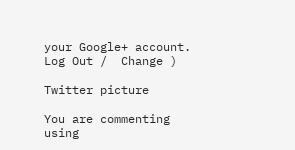your Google+ account. Log Out /  Change )

Twitter picture

You are commenting using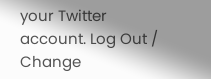your Twitter account. Log Out /  Change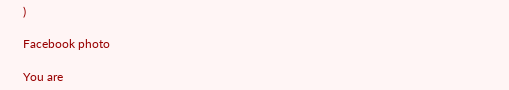)

Facebook photo

You are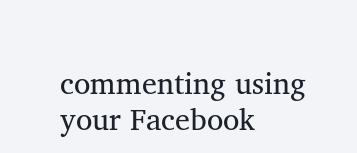commenting using your Facebook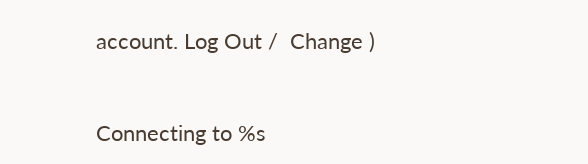account. Log Out /  Change )


Connecting to %s